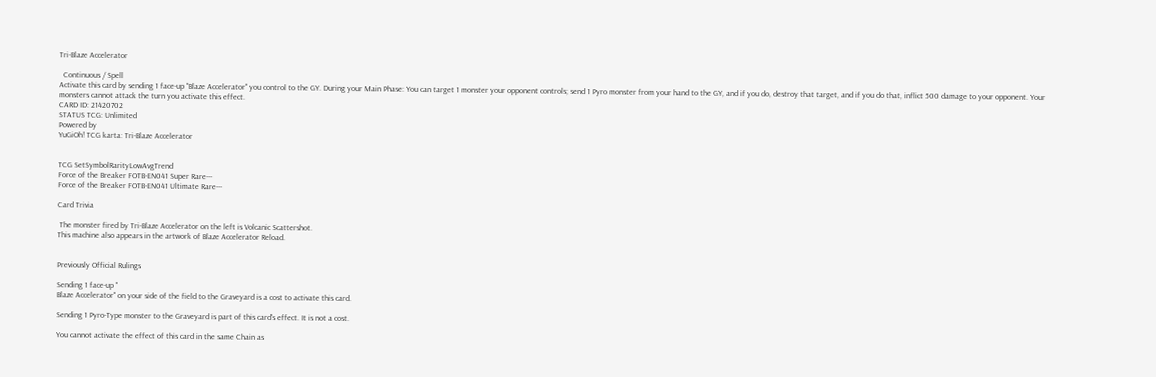Tri-Blaze Accelerator

  Continuous / Spell
Activate this card by sending 1 face-up "Blaze Accelerator" you control to the GY. During your Main Phase: You can target 1 monster your opponent controls; send 1 Pyro monster from your hand to the GY, and if you do, destroy that target, and if you do that, inflict 500 damage to your opponent. Your monsters cannot attack the turn you activate this effect.
CARD ID: 21420702
STATUS TCG: Unlimited
Powered by
YuGiOh! TCG karta: Tri-Blaze Accelerator


TCG SetSymbolRarityLowAvgTrend
Force of the Breaker FOTB-EN041 Super Rare---
Force of the Breaker FOTB-EN041 Ultimate Rare---

Card Trivia

 The monster fired by Tri-Blaze Accelerator on the left is Volcanic Scattershot.
This machine also appears in the artwork of Blaze Accelerator Reload.


Previously Official Rulings

Sending 1 face-up "
Blaze Accelerator" on your side of the field to the Graveyard is a cost to activate this card.

Sending 1 Pyro-Type monster to the Graveyard is part of this card's effect. It is not a cost.

You cannot activate the effect of this card in the same Chain as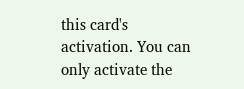this card's activation. You can only activate the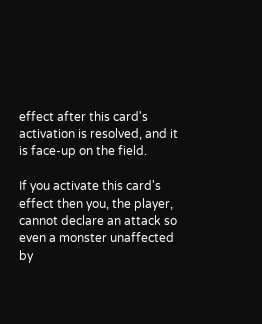effect after this card's activation is resolved, and it is face-up on the field.

If you activate this card's effect then you, the player, cannot declare an attack so even a monster unaffected by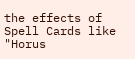the effects of Spell Cards like "Horus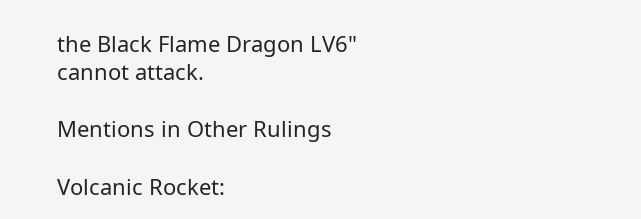the Black Flame Dragon LV6" cannot attack.

Mentions in Other Rulings

Volcanic Rocket: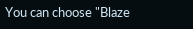You can choose "Blaze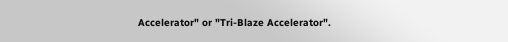Accelerator" or "Tri-Blaze Accelerator".